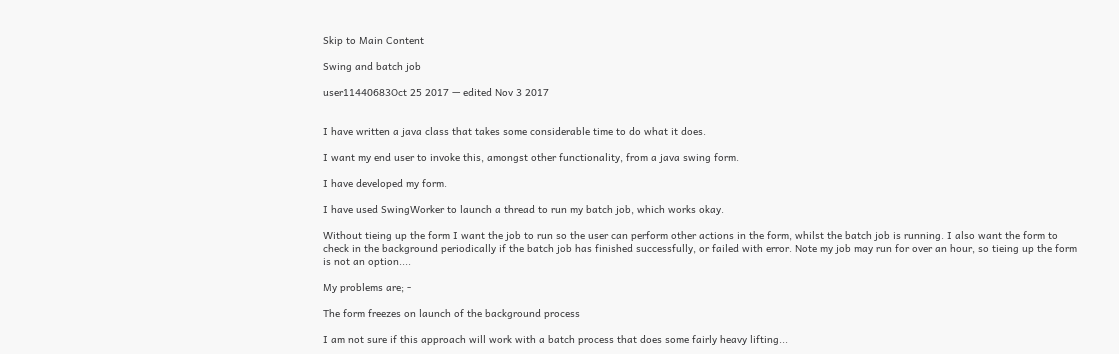Skip to Main Content

Swing and batch job

user11440683Oct 25 2017 — edited Nov 3 2017


I have written a java class that takes some considerable time to do what it does.

I want my end user to invoke this, amongst other functionality, from a java swing form.

I have developed my form.

I have used SwingWorker to launch a thread to run my batch job, which works okay.

Without tieing up the form I want the job to run so the user can perform other actions in the form, whilst the batch job is running. I also want the form to check in the background periodically if the batch job has finished successfully, or failed with error. Note my job may run for over an hour, so tieing up the form is not an option....

My problems are; -

The form freezes on launch of the background process

I am not sure if this approach will work with a batch process that does some fairly heavy lifting...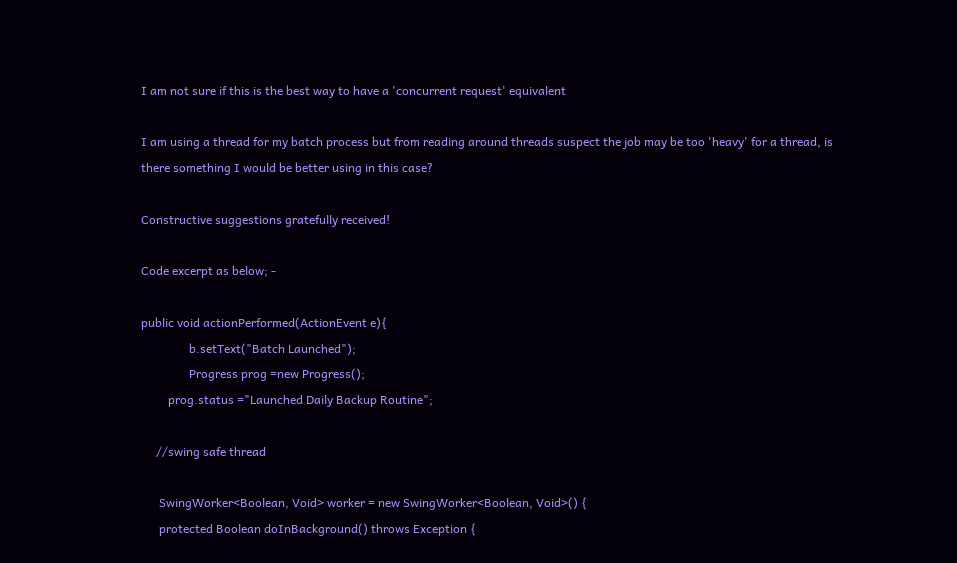I am not sure if this is the best way to have a 'concurrent request' equivalent

I am using a thread for my batch process but from reading around threads suspect the job may be too 'heavy' for a thread, is there something I would be better using in this case?

Constructive suggestions gratefully received!

Code excerpt as below; -

public void actionPerformed(ActionEvent e){
                b.setText("Batch Launched");
                Progress prog =new Progress();
         prog.status ="Launched Daily Backup Routine";

     //swing safe thread

      SwingWorker<Boolean, Void> worker = new SwingWorker<Boolean, Void>() {
      protected Boolean doInBackground() throws Exception {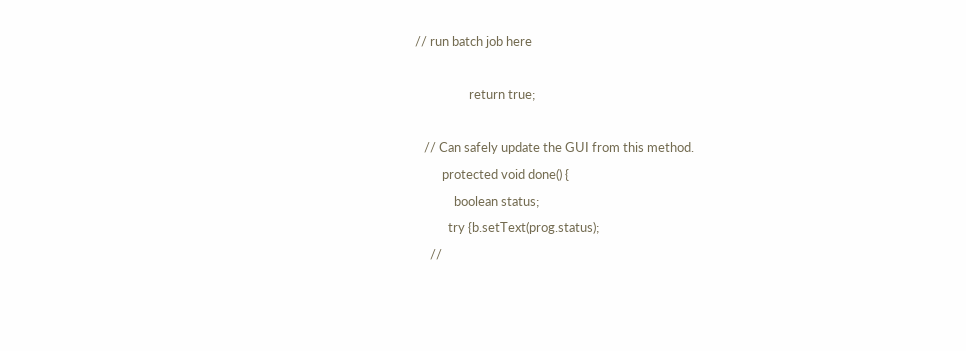// run batch job here

                  return true;

   // Can safely update the GUI from this method.
         protected void done() {
             boolean status;
           try {b.setText(prog.status);
     //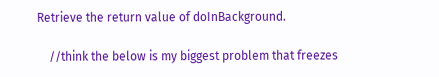Retrieve the return value of doInBackground.

    //think the below is my biggest problem that freezes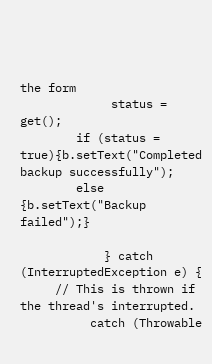the form
             status = get();
        if (status = true){b.setText("Completed backup successfully");
        else {b.setText("Backup failed");}

            } catch (InterruptedException e) {
     // This is thrown if the thread's interrupted.
          catch (Throwable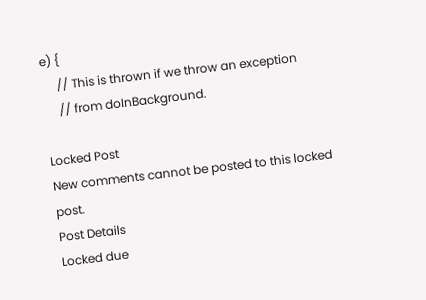e) {
     // This is thrown if we throw an exception
     // from doInBackground.

Locked Post
New comments cannot be posted to this locked post.
Post Details
Locked due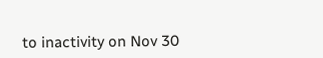to inactivity on Nov 30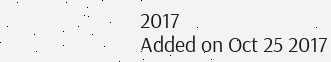2017
Added on Oct 25 2017